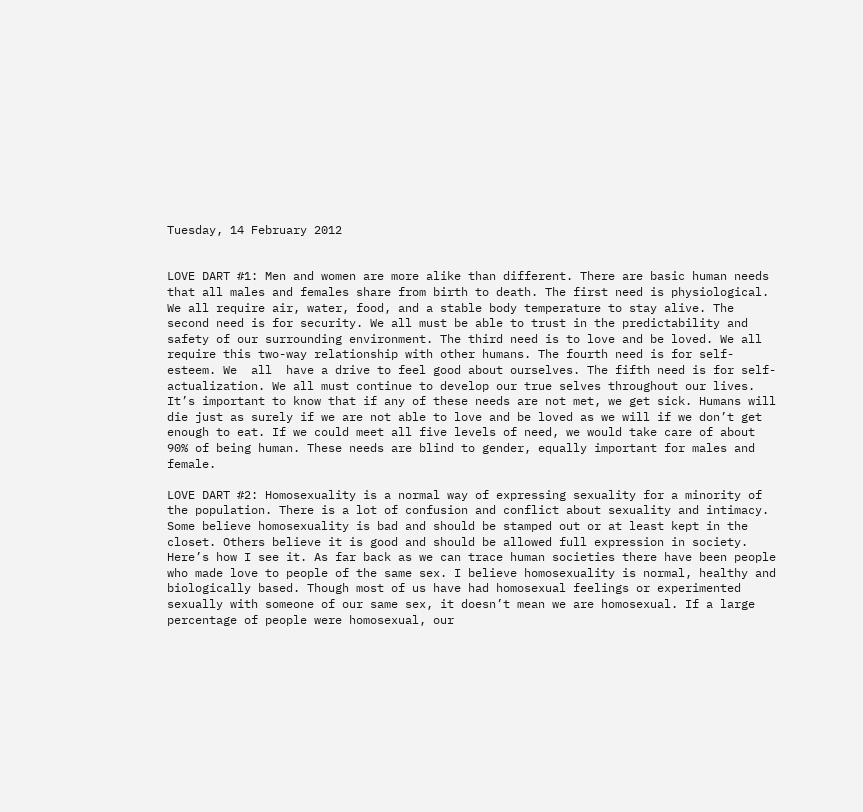Tuesday, 14 February 2012


LOVE DART #1: Men and women are more alike than different. There are basic human needs that all males and females share from birth to death. The first need is physiological. We all require air, water, food, and a stable body temperature to stay alive. The second need is for security. We all must be able to trust in the predictability and safety of our surrounding environment. The third need is to love and be loved. We all require this two-way relationship with other humans. The fourth need is for self-esteem. We  all  have a drive to feel good about ourselves. The fifth need is for self-actualization. We all must continue to develop our true selves throughout our lives. It’s important to know that if any of these needs are not met, we get sick. Humans will die just as surely if we are not able to love and be loved as we will if we don’t get enough to eat. If we could meet all five levels of need, we would take care of about 90% of being human. These needs are blind to gender, equally important for males and female.

LOVE DART #2: Homosexuality is a normal way of expressing sexuality for a minority of the population. There is a lot of confusion and conflict about sexuality and intimacy. Some believe homosexuality is bad and should be stamped out or at least kept in the closet. Others believe it is good and should be allowed full expression in society. Here’s how I see it. As far back as we can trace human societies there have been people who made love to people of the same sex. I believe homosexuality is normal, healthy and biologically based. Though most of us have had homosexual feelings or experimented sexually with someone of our same sex, it doesn’t mean we are homosexual. If a large percentage of people were homosexual, our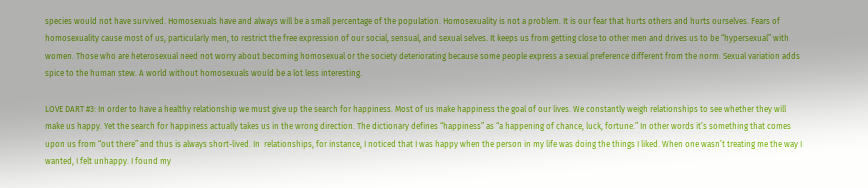species would not have survived. Homosexuals have and always will be a small percentage of the population. Homosexuality is not a problem. It is our fear that hurts others and hurts ourselves. Fears of homosexuality cause most of us, particularly men, to restrict the free expression of our social, sensual, and sexual selves. It keeps us from getting close to other men and drives us to be “hypersexual” with women. Those who are heterosexual need not worry about becoming homosexual or the society deteriorating because some people express a sexual preference different from the norm. Sexual variation adds spice to the human stew. A world without homosexuals would be a lot less interesting.

LOVE DART #3: In order to have a healthy relationship we must give up the search for happiness. Most of us make happiness the goal of our lives. We constantly weigh relationships to see whether they will make us happy. Yet the search for happiness actually takes us in the wrong direction. The dictionary defines “happiness” as “a happening of chance, luck, fortune.” In other words it’s something that comes upon us from “out there” and thus is always short-lived. In  relationships, for instance, I noticed that I was happy when the person in my life was doing the things I liked. When one wasn’t treating me the way I wanted, I felt unhappy. I found my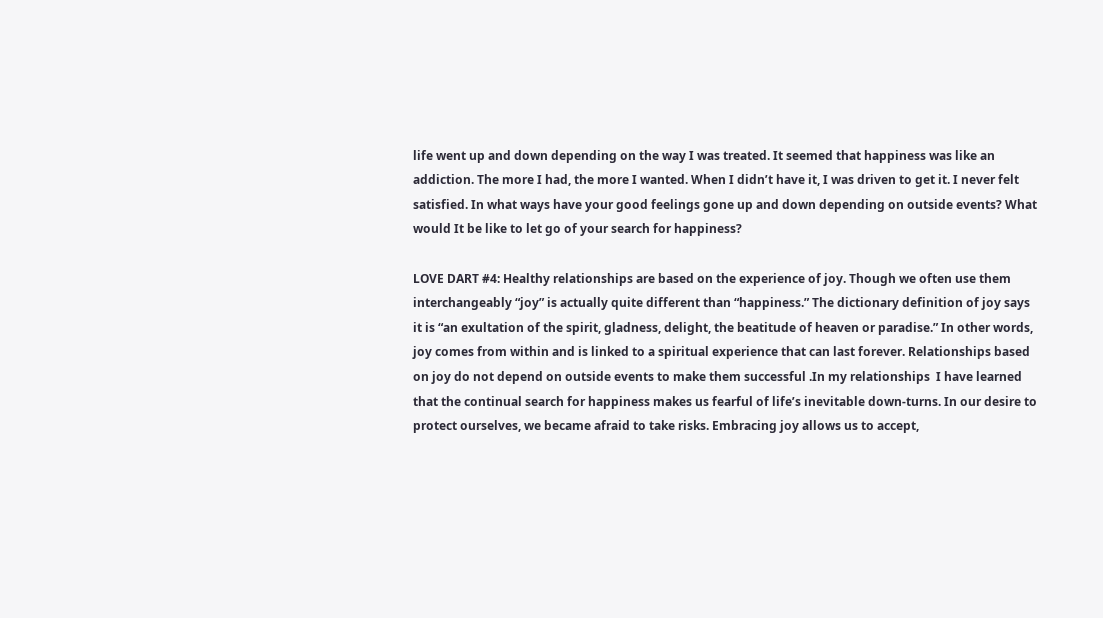life went up and down depending on the way I was treated. It seemed that happiness was like an addiction. The more I had, the more I wanted. When I didn’t have it, I was driven to get it. I never felt satisfied. In what ways have your good feelings gone up and down depending on outside events? What would It be like to let go of your search for happiness?

LOVE DART #4: Healthy relationships are based on the experience of joy. Though we often use them interchangeably “joy” is actually quite different than “happiness.” The dictionary definition of joy says it is “an exultation of the spirit, gladness, delight, the beatitude of heaven or paradise.” In other words, joy comes from within and is linked to a spiritual experience that can last forever. Relationships based on joy do not depend on outside events to make them successful .In my relationships  I have learned that the continual search for happiness makes us fearful of life’s inevitable down-turns. In our desire to protect ourselves, we became afraid to take risks. Embracing joy allows us to accept,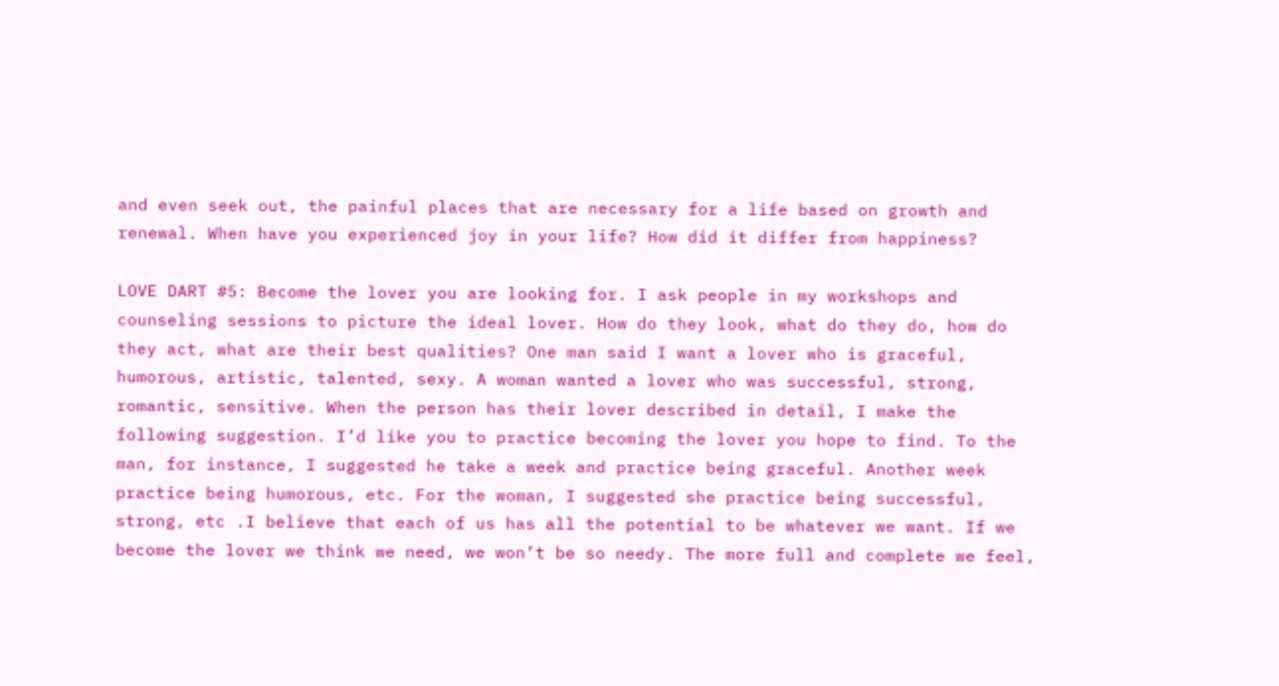and even seek out, the painful places that are necessary for a life based on growth and renewal. When have you experienced joy in your life? How did it differ from happiness?

LOVE DART #5: Become the lover you are looking for. I ask people in my workshops and counseling sessions to picture the ideal lover. How do they look, what do they do, how do they act, what are their best qualities? One man said I want a lover who is graceful, humorous, artistic, talented, sexy. A woman wanted a lover who was successful, strong, romantic, sensitive. When the person has their lover described in detail, I make the following suggestion. I’d like you to practice becoming the lover you hope to find. To the man, for instance, I suggested he take a week and practice being graceful. Another week practice being humorous, etc. For the woman, I suggested she practice being successful, strong, etc .I believe that each of us has all the potential to be whatever we want. If we become the lover we think we need, we won’t be so needy. The more full and complete we feel,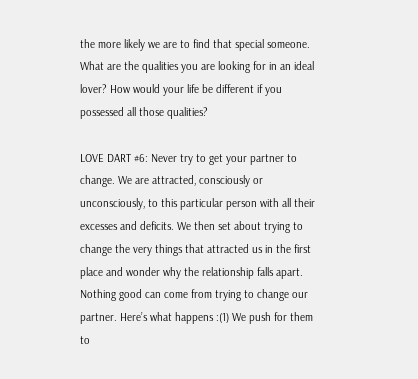the more likely we are to find that special someone. What are the qualities you are looking for in an ideal lover? How would your life be different if you possessed all those qualities?

LOVE DART #6: Never try to get your partner to change. We are attracted, consciously or unconsciously, to this particular person with all their excesses and deficits. We then set about trying to change the very things that attracted us in the first place and wonder why the relationship falls apart. Nothing good can come from trying to change our partner. Here’s what happens :(1) We push for them to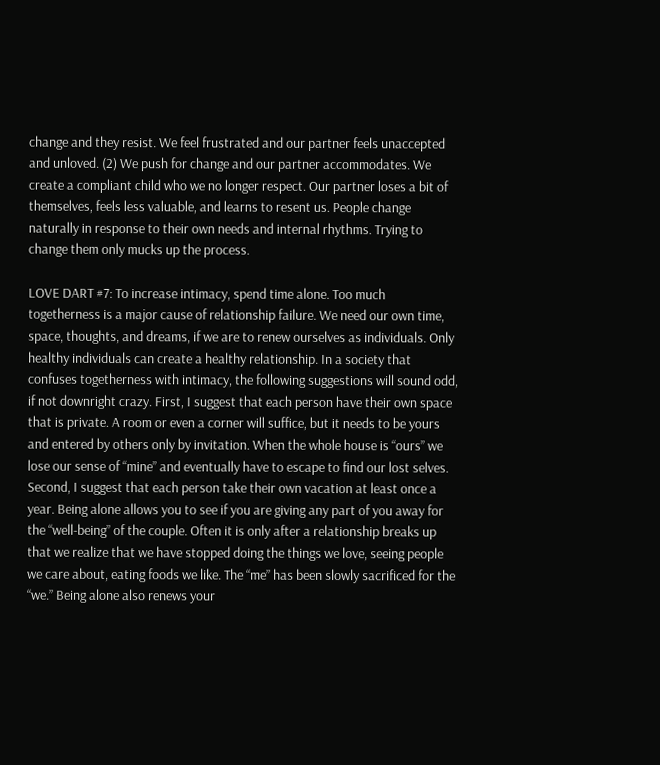change and they resist. We feel frustrated and our partner feels unaccepted and unloved. (2) We push for change and our partner accommodates. We create a compliant child who we no longer respect. Our partner loses a bit of themselves, feels less valuable, and learns to resent us. People change naturally in response to their own needs and internal rhythms. Trying to change them only mucks up the process.

LOVE DART #7: To increase intimacy, spend time alone. Too much togetherness is a major cause of relationship failure. We need our own time, space, thoughts, and dreams, if we are to renew ourselves as individuals. Only healthy individuals can create a healthy relationship. In a society that confuses togetherness with intimacy, the following suggestions will sound odd, if not downright crazy. First, I suggest that each person have their own space that is private. A room or even a corner will suffice, but it needs to be yours and entered by others only by invitation. When the whole house is “ours” we lose our sense of “mine” and eventually have to escape to find our lost selves. Second, I suggest that each person take their own vacation at least once a year. Being alone allows you to see if you are giving any part of you away for the “well-being” of the couple. Often it is only after a relationship breaks up that we realize that we have stopped doing the things we love, seeing people we care about, eating foods we like. The “me” has been slowly sacrificed for the “we.” Being alone also renews your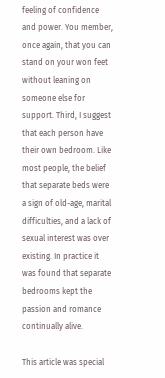feeling of confidence and power. You member, once again, that you can stand on your won feet without leaning on someone else for support. Third, I suggest that each person have their own bedroom. Like most people, the belief that separate beds were a sign of old-age, marital difficulties, and a lack of sexual interest was over existing. In practice it was found that separate bedrooms kept the passion and romance continually alive.

This article was special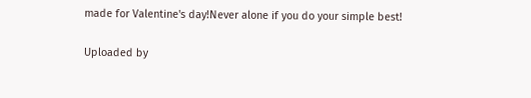made for Valentine's day!Never alone if you do your simple best!

Uploaded by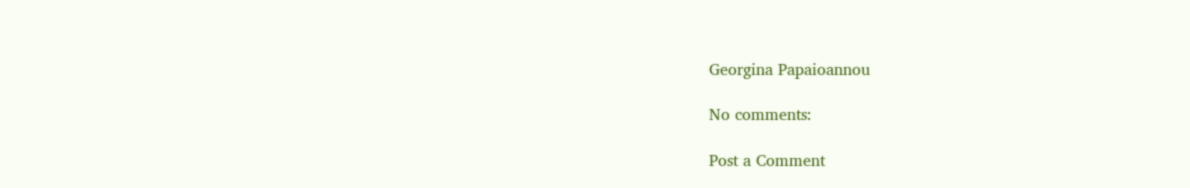Georgina Papaioannou

No comments:

Post a Comment